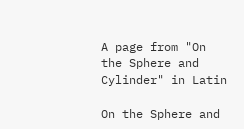A page from "On the Sphere and Cylinder" in Latin

On the Sphere and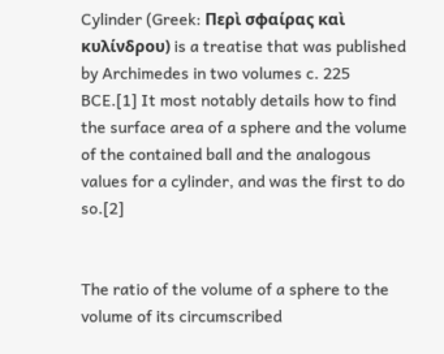Cylinder (Greek: Περὶ σφαίρας καὶ κυλίνδρου) is a treatise that was published by Archimedes in two volumes c. 225 BCE.[1] It most notably details how to find the surface area of a sphere and the volume of the contained ball and the analogous values for a cylinder, and was the first to do so.[2]


The ratio of the volume of a sphere to the volume of its circumscribed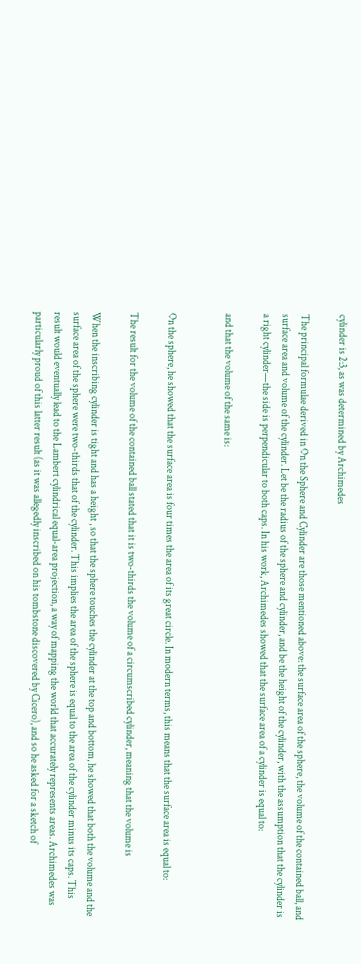cylinder is 2:3, as was determined by Archimedes

The principal formulae derived in On the Sphere and Cylinder are those mentioned above: the surface area of the sphere, the volume of the contained ball, and surface area and volume of the cylinder. Let be the radius of the sphere and cylinder, and be the height of the cylinder, with the assumption that the cylinder is a right cylinder—the side is perpendicular to both caps. In his work, Archimedes showed that the surface area of a cylinder is equal to:

and that the volume of the same is:


On the sphere, he showed that the surface area is four times the area of its great circle. In modern terms, this means that the surface area is equal to:

The result for the volume of the contained ball stated that it is two-thirds the volume of a circumscribed cylinder, meaning that the volume is

When the inscribing cylinder is tight and has a height , so that the sphere touches the cylinder at the top and bottom, he showed that both the volume and the surface area of the sphere were two-thirds that of the cylinder. This implies the area of the sphere is equal to the area of the cylinder minus its caps. This result would eventually lead to the Lambert cylindrical equal-area projection, a way of mapping the world that accurately represents areas. Archimedes was particularly proud of this latter result (as it was allegedly inscribed on his tombstone discovered by Cicero), and so he asked for a sketch of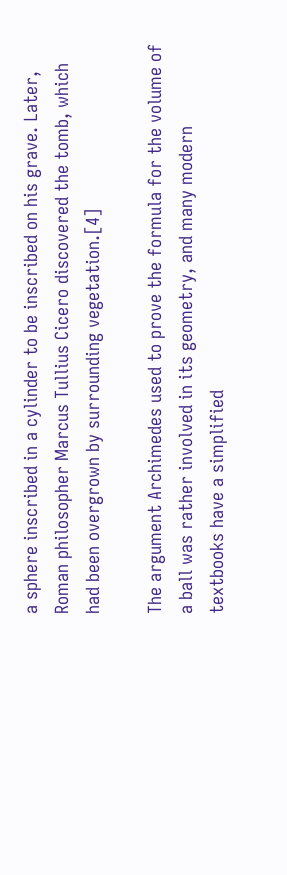a sphere inscribed in a cylinder to be inscribed on his grave. Later, Roman philosopher Marcus Tullius Cicero discovered the tomb, which had been overgrown by surrounding vegetation.[4]

The argument Archimedes used to prove the formula for the volume of a ball was rather involved in its geometry, and many modern textbooks have a simplified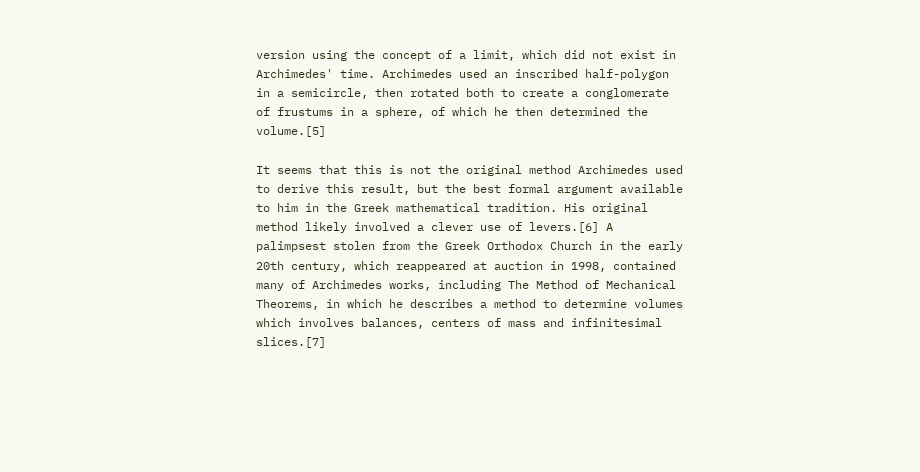version using the concept of a limit, which did not exist in Archimedes' time. Archimedes used an inscribed half-polygon in a semicircle, then rotated both to create a conglomerate of frustums in a sphere, of which he then determined the volume.[5]

It seems that this is not the original method Archimedes used to derive this result, but the best formal argument available to him in the Greek mathematical tradition. His original method likely involved a clever use of levers.[6] A palimpsest stolen from the Greek Orthodox Church in the early 20th century, which reappeared at auction in 1998, contained many of Archimedes works, including The Method of Mechanical Theorems, in which he describes a method to determine volumes which involves balances, centers of mass and infinitesimal slices.[7]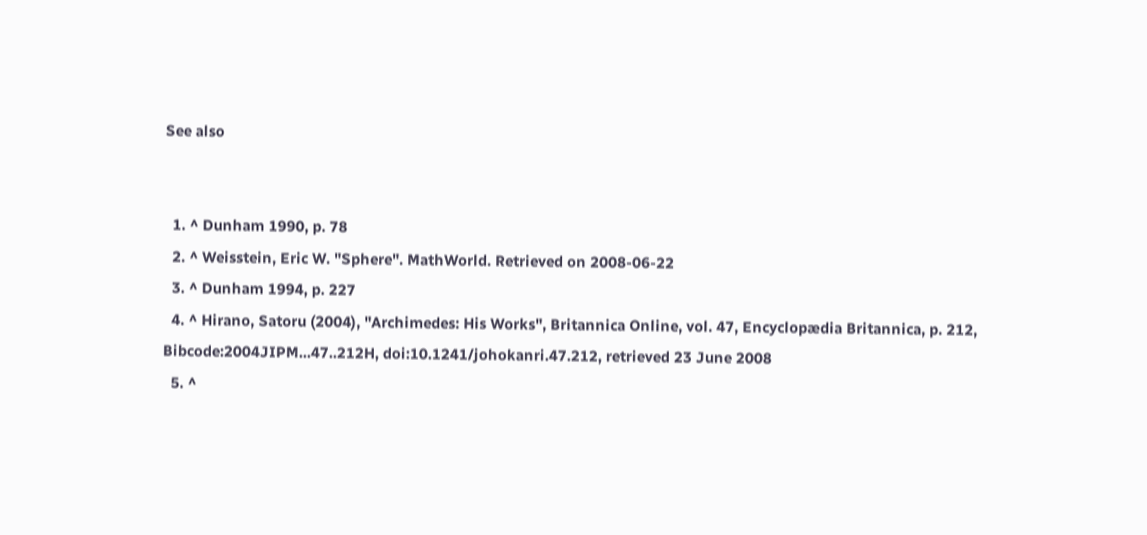See also


  1. ^ Dunham 1990, p. 78
  2. ^ Weisstein, Eric W. "Sphere". MathWorld. Retrieved on 2008-06-22
  3. ^ Dunham 1994, p. 227
  4. ^ Hirano, Satoru (2004), "Archimedes: His Works", Britannica Online, vol. 47, Encyclopædia Britannica, p. 212, Bibcode:2004JIPM...47..212H, doi:10.1241/johokanri.47.212, retrieved 23 June 2008
  5. ^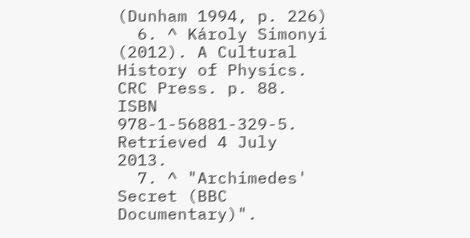(Dunham 1994, p. 226)
  6. ^ Károly Simonyi (2012). A Cultural History of Physics. CRC Press. p. 88. ISBN 978-1-56881-329-5. Retrieved 4 July 2013.
  7. ^ "Archimedes' Secret (BBC Documentary)".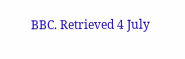BBC. Retrieved 4 July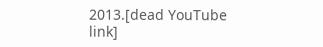2013.[dead YouTube link]